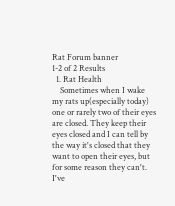Rat Forum banner
1-2 of 2 Results
  1. Rat Health
    Sometimes when I wake my rats up(especially today) one or rarely two of their eyes are closed. They keep their eyes closed and I can tell by the way it's closed that they want to open their eyes, but for some reason they can't. I've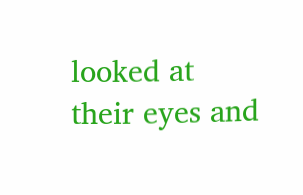looked at their eyes and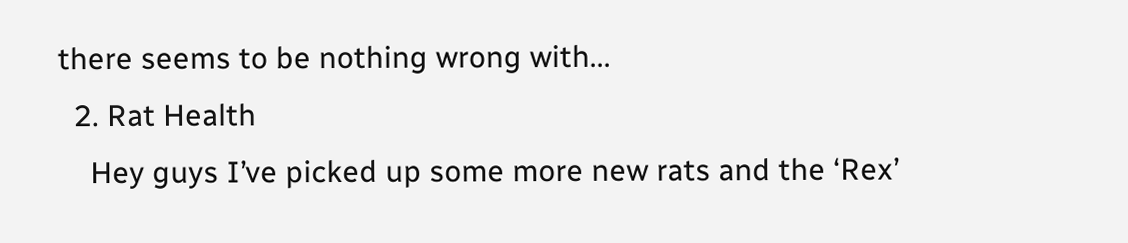there seems to be nothing wrong with...
  2. Rat Health
    Hey guys I’ve picked up some more new rats and the ‘Rex’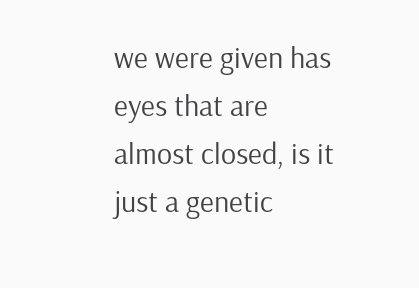we were given has eyes that are almost closed, is it just a genetic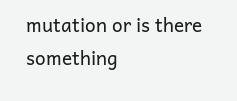mutation or is there something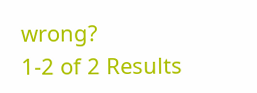wrong?
1-2 of 2 Results